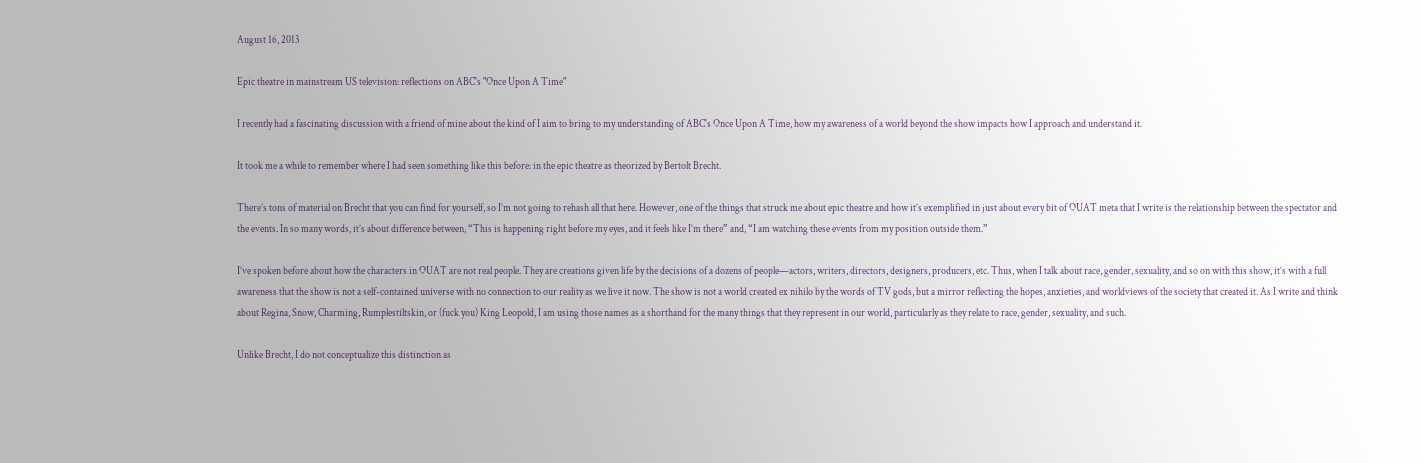August 16, 2013

Epic theatre in mainstream US television: reflections on ABC's "Once Upon A Time"

I recently had a fascinating discussion with a friend of mine about the kind of I aim to bring to my understanding of ABC's Once Upon A Time, how my awareness of a world beyond the show impacts how I approach and understand it.

It took me a while to remember where I had seen something like this before: in the epic theatre as theorized by Bertolt Brecht.

There’s tons of material on Brecht that you can find for yourself, so I’m not going to rehash all that here. However, one of the things that struck me about epic theatre and how it’s exemplified in just about every bit of OUAT meta that I write is the relationship between the spectator and the events. In so many words, it’s about difference between, “This is happening right before my eyes, and it feels like I’m there” and, “I am watching these events from my position outside them.”

I’ve spoken before about how the characters in OUAT are not real people. They are creations given life by the decisions of a dozens of people—actors, writers, directors, designers, producers, etc. Thus, when I talk about race, gender, sexuality, and so on with this show, it’s with a full awareness that the show is not a self-contained universe with no connection to our reality as we live it now. The show is not a world created ex nihilo by the words of TV gods, but a mirror reflecting the hopes, anxieties, and worldviews of the society that created it. As I write and think about Regina, Snow, Charming, Rumplestiltskin, or (fuck you) King Leopold, I am using those names as a shorthand for the many things that they represent in our world, particularly as they relate to race, gender, sexuality, and such.

Unlike Brecht, I do not conceptualize this distinction as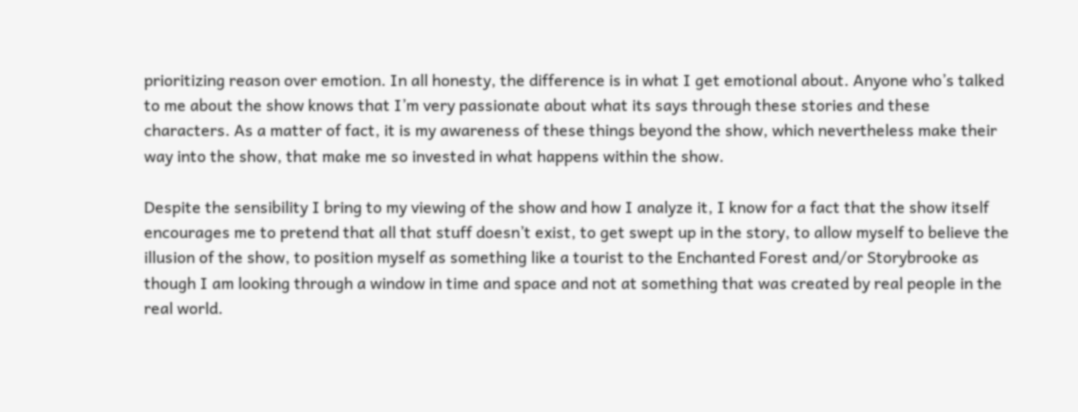prioritizing reason over emotion. In all honesty, the difference is in what I get emotional about. Anyone who’s talked to me about the show knows that I’m very passionate about what its says through these stories and these characters. As a matter of fact, it is my awareness of these things beyond the show, which nevertheless make their way into the show, that make me so invested in what happens within the show.

Despite the sensibility I bring to my viewing of the show and how I analyze it, I know for a fact that the show itself encourages me to pretend that all that stuff doesn’t exist, to get swept up in the story, to allow myself to believe the illusion of the show, to position myself as something like a tourist to the Enchanted Forest and/or Storybrooke as though I am looking through a window in time and space and not at something that was created by real people in the real world.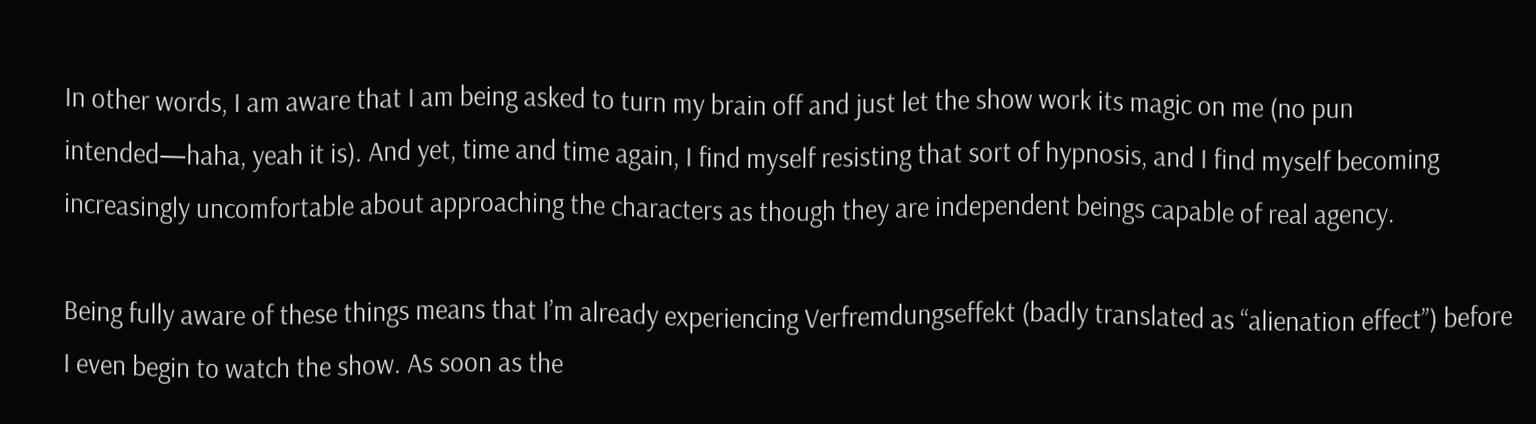In other words, I am aware that I am being asked to turn my brain off and just let the show work its magic on me (no pun intended—haha, yeah it is). And yet, time and time again, I find myself resisting that sort of hypnosis, and I find myself becoming increasingly uncomfortable about approaching the characters as though they are independent beings capable of real agency.

Being fully aware of these things means that I’m already experiencing Verfremdungseffekt (badly translated as “alienation effect”) before I even begin to watch the show. As soon as the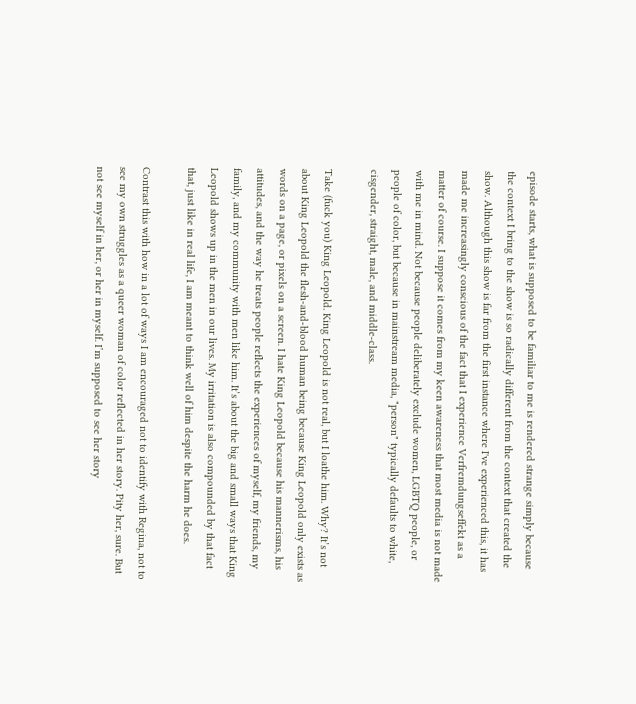episode starts, what is supposed to be familiar to me is rendered strange simply because the context I bring to the show is so radically different from the context that created the show. Although this show is far from the first instance where I've experienced this, it has made me increasingly conscious of the fact that I experience Verfremdungseffekt as a matter of course. I suppose it comes from my keen awareness that most media is not made with me in mind. Not because people deliberately exclude women, LGBTQ people, or people of color, but because in mainstream media, "person" typically defaults to white, cisgender, straight, male, and middle-class.

Take (fuck you) King Leopold. King Leopold is not real, but I loathe him. Why? It’s not about King Leopold the flesh-and-blood human being because King Leopold only exists as words on a page, or pixels on a screen. I hate King Leopold because his mannerisms, his attitudes, and the way he treats people reflects the experiences of myself, my friends, my family, and my community with men like him. It’s about the big and small ways that King Leopold shows up in the men in our lives. My irritation is also compounded by that fact that, just like in real life, I am meant to think well of him despite the harm he does.

Contrast this with how in a lot of ways I am encouraged not to identify with Regina, not to see my own struggles as a queer woman of color reflected in her story. Pity her, sure. But not see myself in her, or her in myself. I’m supposed to see her story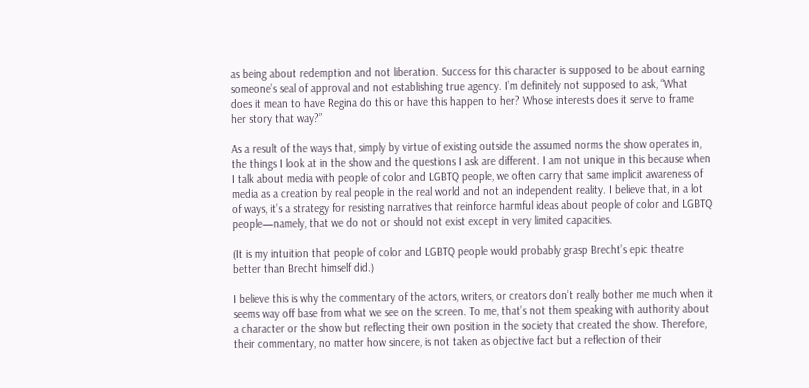as being about redemption and not liberation. Success for this character is supposed to be about earning someone’s seal of approval and not establishing true agency. I’m definitely not supposed to ask, “What does it mean to have Regina do this or have this happen to her? Whose interests does it serve to frame her story that way?”

As a result of the ways that, simply by virtue of existing outside the assumed norms the show operates in, the things I look at in the show and the questions I ask are different. I am not unique in this because when I talk about media with people of color and LGBTQ people, we often carry that same implicit awareness of media as a creation by real people in the real world and not an independent reality. I believe that, in a lot of ways, it’s a strategy for resisting narratives that reinforce harmful ideas about people of color and LGBTQ people—namely, that we do not or should not exist except in very limited capacities.

(It is my intuition that people of color and LGBTQ people would probably grasp Brecht’s epic theatre better than Brecht himself did.)

I believe this is why the commentary of the actors, writers, or creators don’t really bother me much when it seems way off base from what we see on the screen. To me, that’s not them speaking with authority about a character or the show but reflecting their own position in the society that created the show. Therefore, their commentary, no matter how sincere, is not taken as objective fact but a reflection of their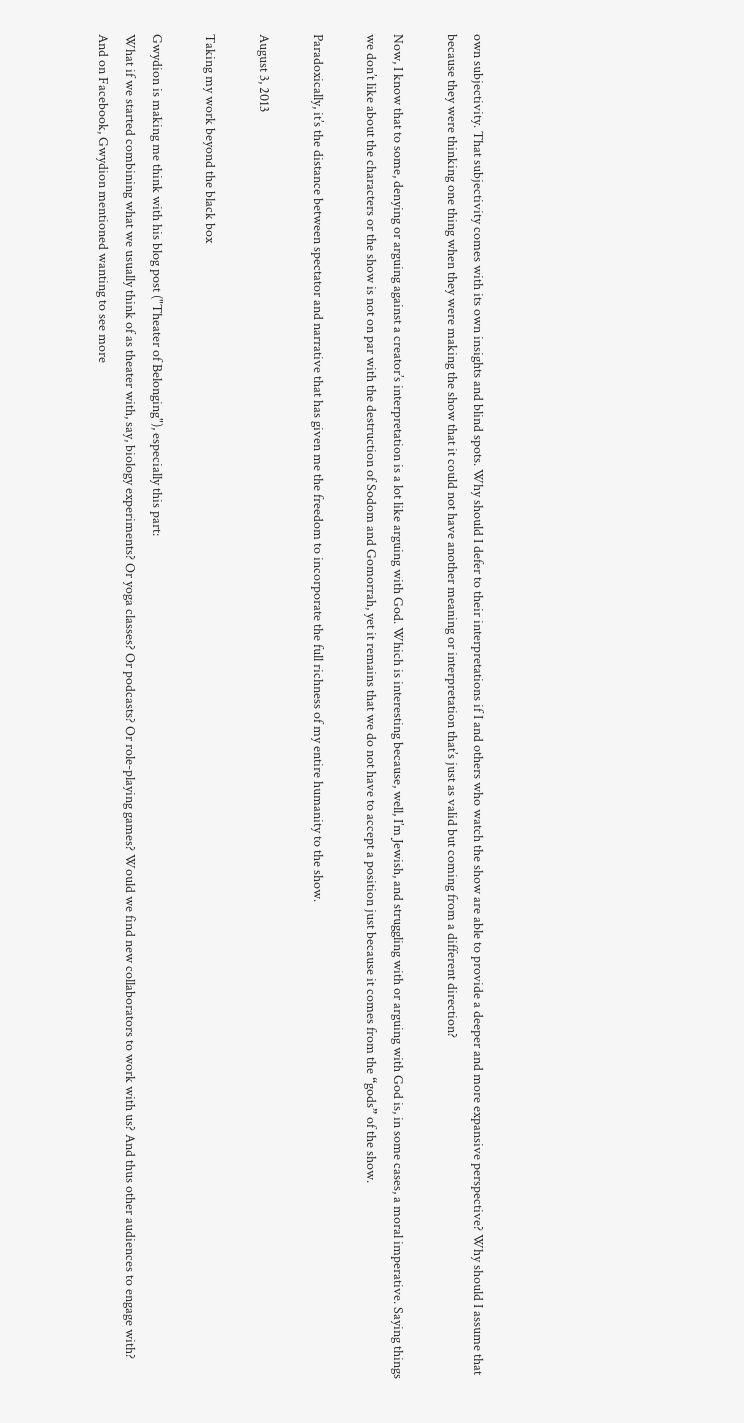own subjectivity. That subjectivity comes with its own insights and blind spots. Why should I defer to their interpretations if I and others who watch the show are able to provide a deeper and more expansive perspective? Why should I assume that because they were thinking one thing when they were making the show that it could not have another meaning or interpretation that’s just as valid but coming from a different direction?

Now, I know that to some, denying or arguing against a creator’s interpretation is a lot like arguing with God. Which is interesting because, well, I’m Jewish, and struggling with or arguing with God is, in some cases, a moral imperative. Saying things we don’t like about the characters or the show is not on par with the destruction of Sodom and Gomorrah, yet it remains that we do not have to accept a position just because it comes from the “gods” of the show.

Paradoxically, it’s the distance between spectator and narrative that has given me the freedom to incorporate the full richness of my entire humanity to the show.

August 3, 2013

Taking my work beyond the black box

Gwydion is making me think with his blog post ("Theater of Belonging"), especially this part:
What if we started combining what we usually think of as theater with, say, biology experiments? Or yoga classes? Or podcasts? Or role-playing games? Would we find new collaborators to work with us? And thus other audiences to engage with?
And on Facebook, Gwydion mentioned wanting to see more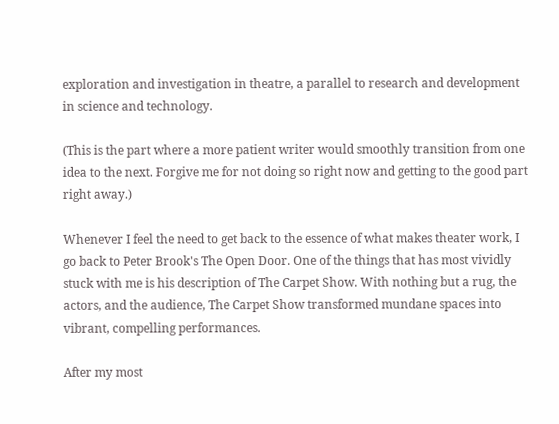exploration and investigation in theatre, a parallel to research and development in science and technology.

(This is the part where a more patient writer would smoothly transition from one idea to the next. Forgive me for not doing so right now and getting to the good part right away.)

Whenever I feel the need to get back to the essence of what makes theater work, I go back to Peter Brook's The Open Door. One of the things that has most vividly stuck with me is his description of The Carpet Show. With nothing but a rug, the actors, and the audience, The Carpet Show transformed mundane spaces into vibrant, compelling performances.

After my most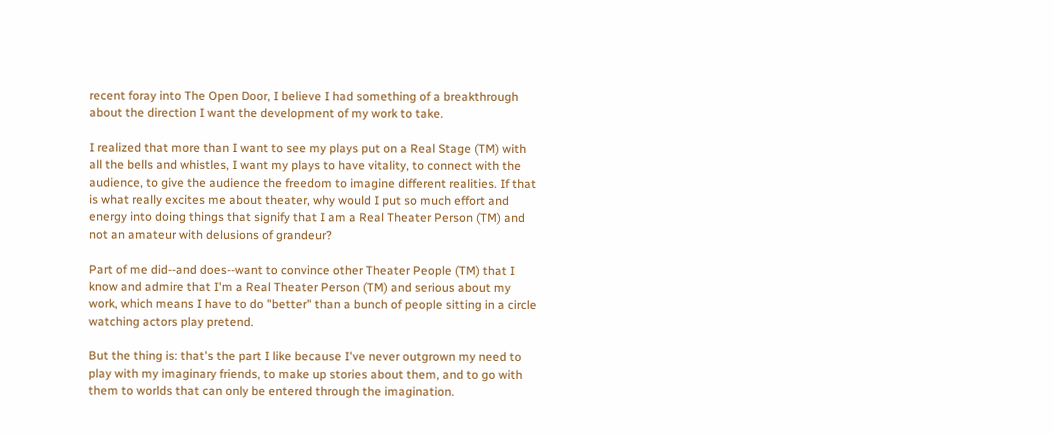recent foray into The Open Door, I believe I had something of a breakthrough about the direction I want the development of my work to take.

I realized that more than I want to see my plays put on a Real Stage (TM) with all the bells and whistles, I want my plays to have vitality, to connect with the audience, to give the audience the freedom to imagine different realities. If that is what really excites me about theater, why would I put so much effort and energy into doing things that signify that I am a Real Theater Person (TM) and not an amateur with delusions of grandeur?

Part of me did--and does--want to convince other Theater People (TM) that I know and admire that I'm a Real Theater Person (TM) and serious about my work, which means I have to do "better" than a bunch of people sitting in a circle watching actors play pretend.

But the thing is: that's the part I like because I've never outgrown my need to play with my imaginary friends, to make up stories about them, and to go with them to worlds that can only be entered through the imagination.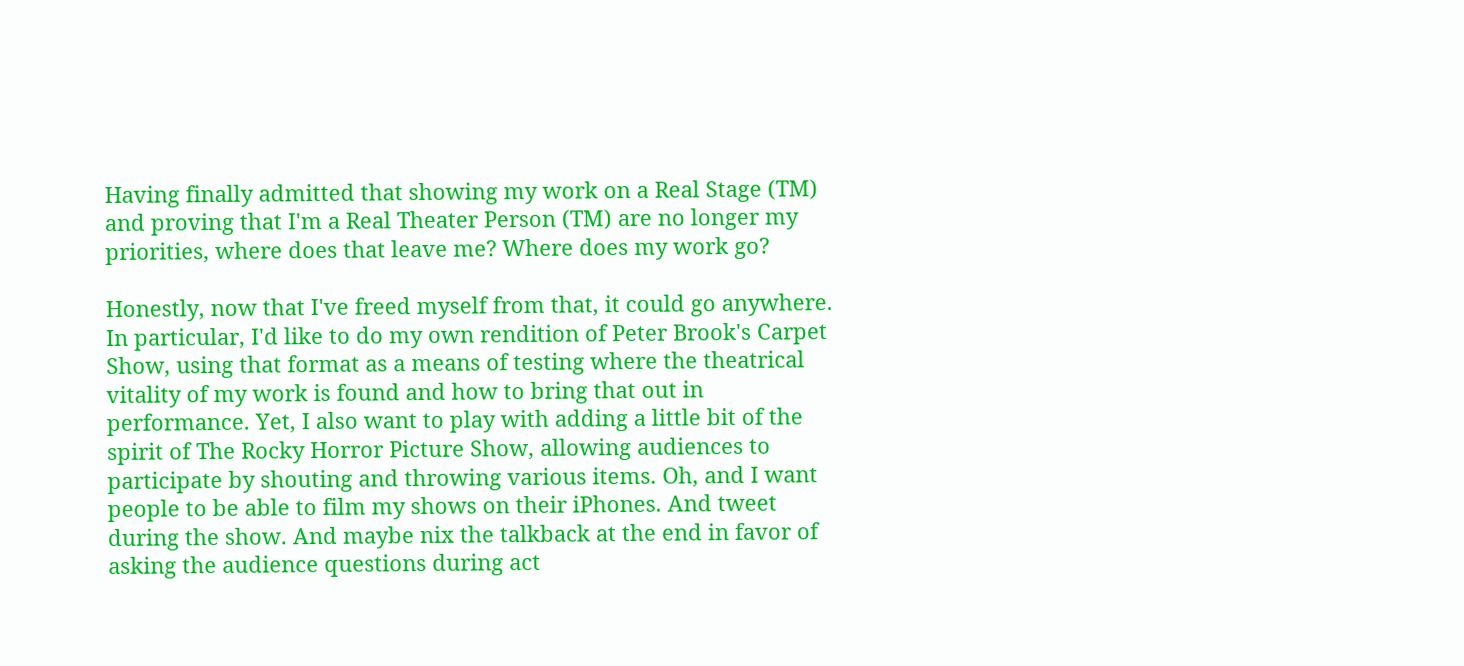Having finally admitted that showing my work on a Real Stage (TM) and proving that I'm a Real Theater Person (TM) are no longer my priorities, where does that leave me? Where does my work go?

Honestly, now that I've freed myself from that, it could go anywhere. In particular, I'd like to do my own rendition of Peter Brook's Carpet Show, using that format as a means of testing where the theatrical vitality of my work is found and how to bring that out in performance. Yet, I also want to play with adding a little bit of the spirit of The Rocky Horror Picture Show, allowing audiences to participate by shouting and throwing various items. Oh, and I want people to be able to film my shows on their iPhones. And tweet during the show. And maybe nix the talkback at the end in favor of asking the audience questions during act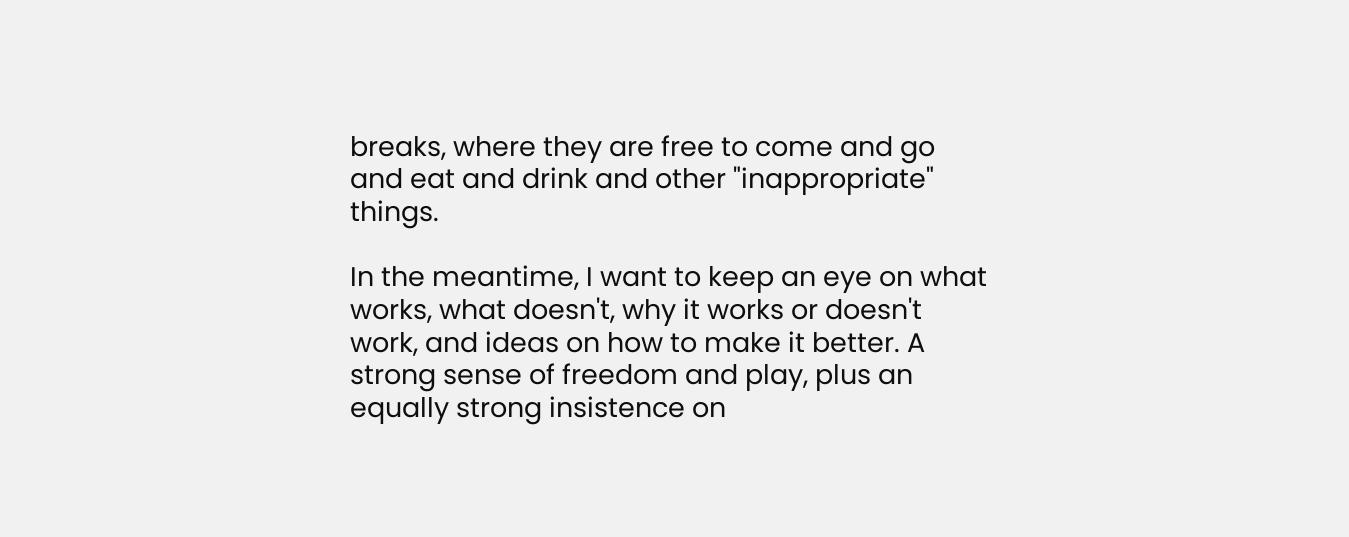breaks, where they are free to come and go and eat and drink and other "inappropriate" things.

In the meantime, I want to keep an eye on what works, what doesn't, why it works or doesn't work, and ideas on how to make it better. A strong sense of freedom and play, plus an equally strong insistence on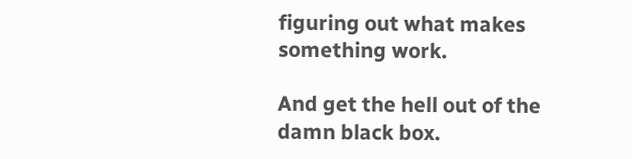figuring out what makes something work.

And get the hell out of the damn black box.